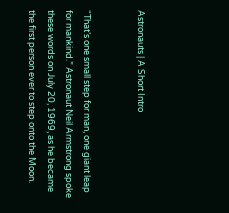Astronauts | A Short Intro


“That’s one small step for man, one giant leap for mankind.” Astronaut Neil Armstrong spoke these words on July 20, 1969, as he became the first person ever to step onto the Moon.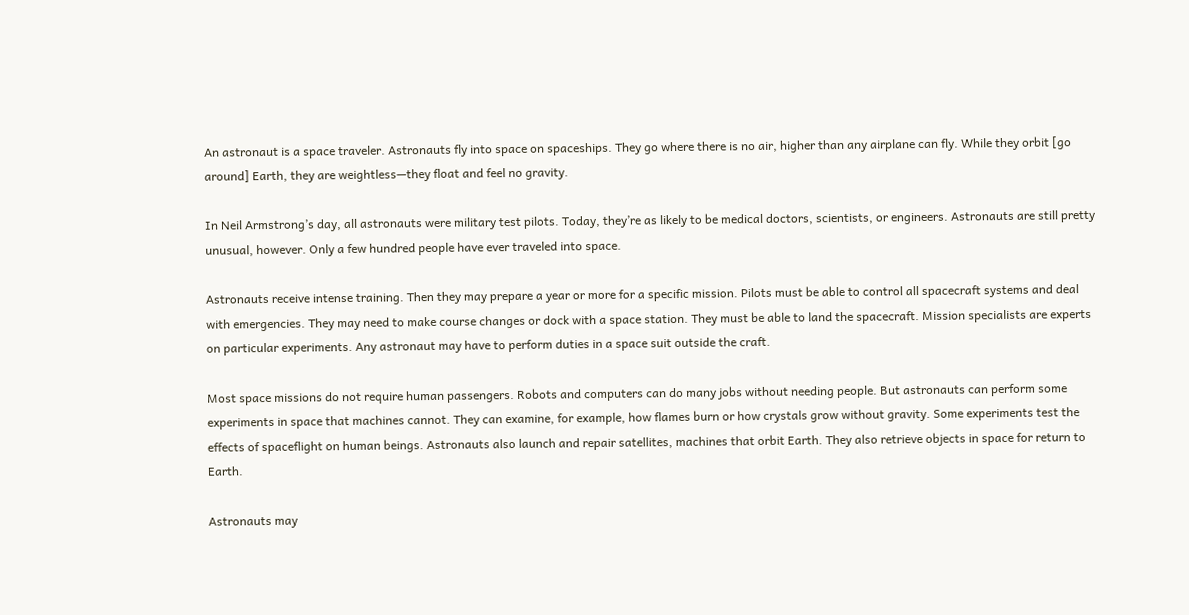An astronaut is a space traveler. Astronauts fly into space on spaceships. They go where there is no air, higher than any airplane can fly. While they orbit [go around] Earth, they are weightless—they float and feel no gravity.

In Neil Armstrong’s day, all astronauts were military test pilots. Today, they’re as likely to be medical doctors, scientists, or engineers. Astronauts are still pretty unusual, however. Only a few hundred people have ever traveled into space.

Astronauts receive intense training. Then they may prepare a year or more for a specific mission. Pilots must be able to control all spacecraft systems and deal with emergencies. They may need to make course changes or dock with a space station. They must be able to land the spacecraft. Mission specialists are experts on particular experiments. Any astronaut may have to perform duties in a space suit outside the craft.

Most space missions do not require human passengers. Robots and computers can do many jobs without needing people. But astronauts can perform some experiments in space that machines cannot. They can examine, for example, how flames burn or how crystals grow without gravity. Some experiments test the effects of spaceflight on human beings. Astronauts also launch and repair satellites, machines that orbit Earth. They also retrieve objects in space for return to Earth.

Astronauts may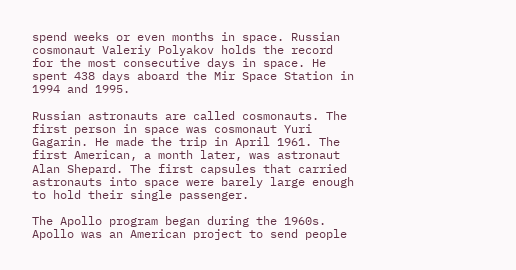spend weeks or even months in space. Russian cosmonaut Valeriy Polyakov holds the record for the most consecutive days in space. He spent 438 days aboard the Mir Space Station in 1994 and 1995.

Russian astronauts are called cosmonauts. The first person in space was cosmonaut Yuri Gagarin. He made the trip in April 1961. The first American, a month later, was astronaut Alan Shepard. The first capsules that carried astronauts into space were barely large enough to hold their single passenger.

The Apollo program began during the 1960s. Apollo was an American project to send people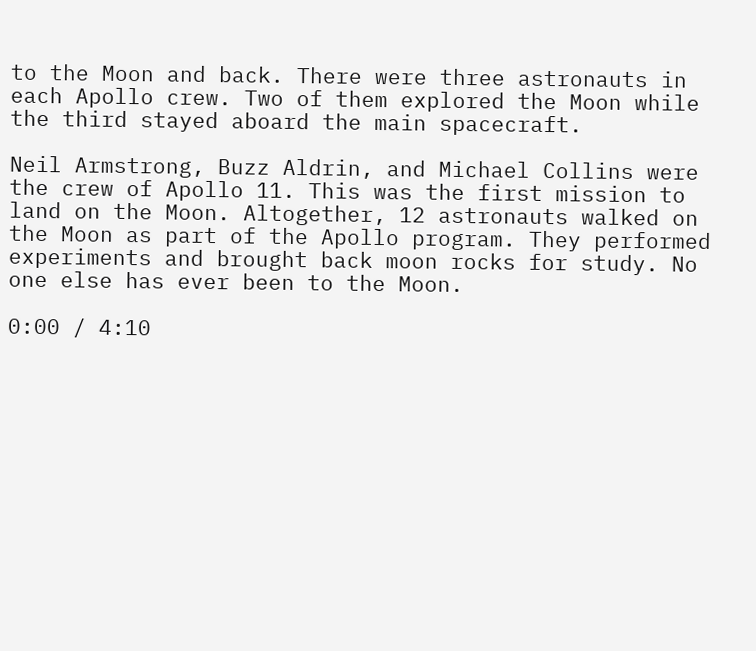to the Moon and back. There were three astronauts in each Apollo crew. Two of them explored the Moon while the third stayed aboard the main spacecraft.

Neil Armstrong, Buzz Aldrin, and Michael Collins were the crew of Apollo 11. This was the first mission to land on the Moon. Altogether, 12 astronauts walked on the Moon as part of the Apollo program. They performed experiments and brought back moon rocks for study. No one else has ever been to the Moon.

0:00 / 4:10